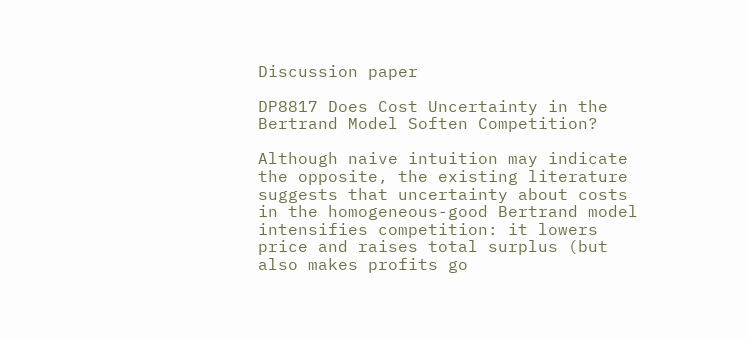Discussion paper

DP8817 Does Cost Uncertainty in the Bertrand Model Soften Competition?

Although naive intuition may indicate the opposite, the existing literature suggests that uncertainty about costs in the homogeneous-good Bertrand model intensifies competition: it lowers price and raises total surplus (but also makes profits go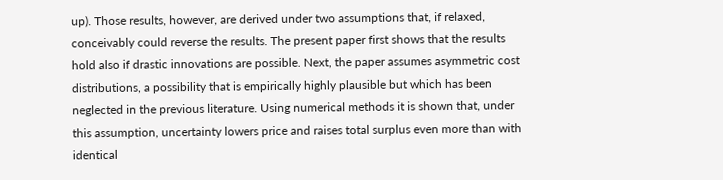up). Those results, however, are derived under two assumptions that, if relaxed, conceivably could reverse the results. The present paper first shows that the results hold also if drastic innovations are possible. Next, the paper assumes asymmetric cost distributions, a possibility that is empirically highly plausible but which has been neglected in the previous literature. Using numerical methods it is shown that, under this assumption, uncertainty lowers price and raises total surplus even more than with identical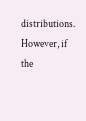distributions. However, if the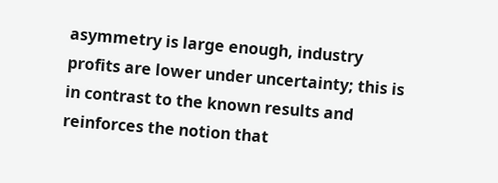asymmetry is large enough, industry profits are lower under uncertainty; this is in contrast to the known results and reinforces the notion that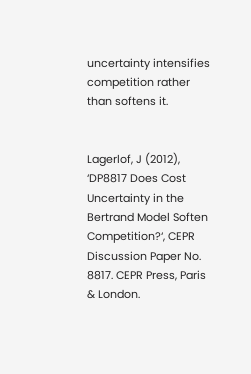uncertainty intensifies competition rather than softens it.


Lagerlof, J (2012), ‘DP8817 Does Cost Uncertainty in the Bertrand Model Soften Competition?‘, CEPR Discussion Paper No. 8817. CEPR Press, Paris & London.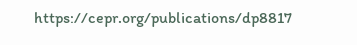https://cepr.org/publications/dp8817